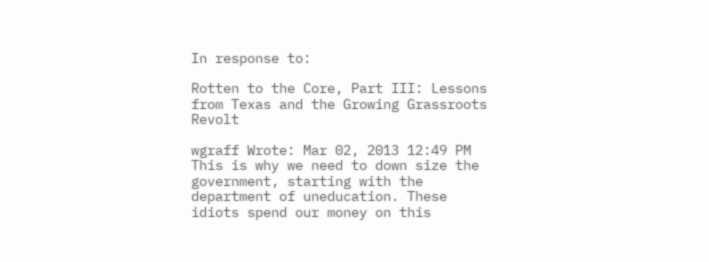In response to:

Rotten to the Core, Part III: Lessons from Texas and the Growing Grassroots Revolt

wgraff Wrote: Mar 02, 2013 12:49 PM
This is why we need to down size the government, starting with the department of uneducation. These idiots spend our money on this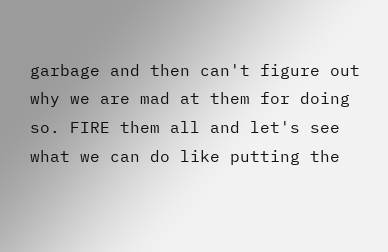garbage and then can't figure out why we are mad at them for doing so. FIRE them all and let's see what we can do like putting the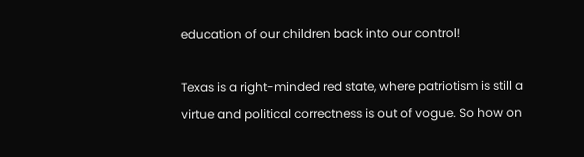education of our children back into our control!

Texas is a right-minded red state, where patriotism is still a virtue and political correctness is out of vogue. So how on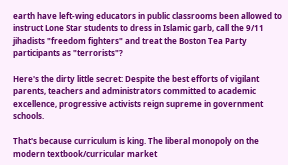earth have left-wing educators in public classrooms been allowed to instruct Lone Star students to dress in Islamic garb, call the 9/11 jihadists "freedom fighters" and treat the Boston Tea Party participants as "terrorists"?

Here's the dirty little secret: Despite the best efforts of vigilant parents, teachers and administrators committed to academic excellence, progressive activists reign supreme in government schools.

That's because curriculum is king. The liberal monopoly on the modern textbook/curricular market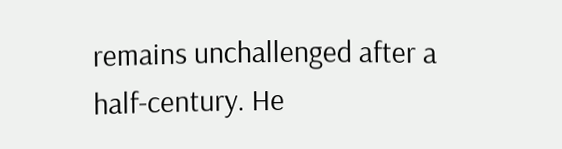remains unchallenged after a half-century. He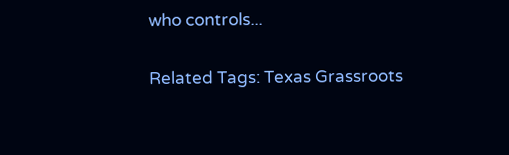who controls...

Related Tags: Texas Grassroots